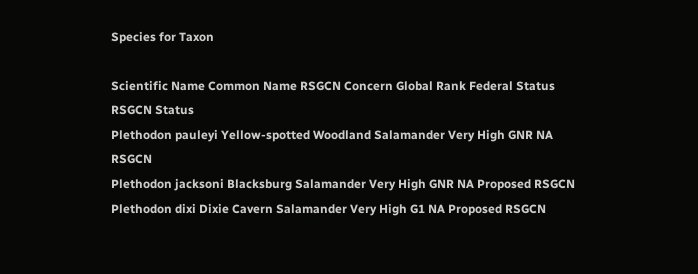Species for Taxon

Scientific Name Common Name RSGCN Concern Global Rank Federal Status RSGCN Status
Plethodon pauleyi Yellow-spotted Woodland Salamander Very High GNR NA RSGCN
Plethodon jacksoni Blacksburg Salamander Very High GNR NA Proposed RSGCN
Plethodon dixi Dixie Cavern Salamander Very High G1 NA Proposed RSGCN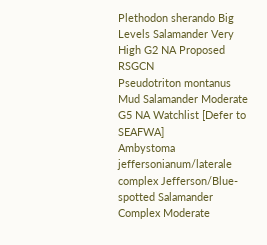Plethodon sherando Big Levels Salamander Very High G2 NA Proposed RSGCN
Pseudotriton montanus Mud Salamander Moderate G5 NA Watchlist [Defer to SEAFWA]
Ambystoma jeffersonianum/laterale complex Jefferson/Blue-spotted Salamander Complex Moderate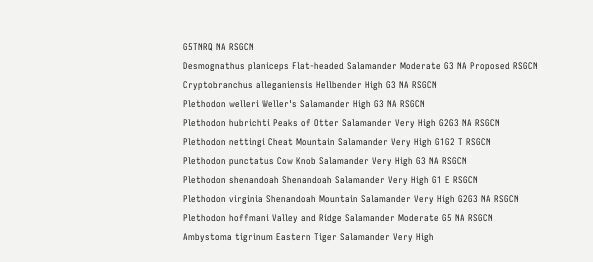G5TNRQ NA RSGCN
Desmognathus planiceps Flat-headed Salamander Moderate G3 NA Proposed RSGCN
Cryptobranchus alleganiensis Hellbender High G3 NA RSGCN
Plethodon welleri Weller's Salamander High G3 NA RSGCN
Plethodon hubrichti Peaks of Otter Salamander Very High G2G3 NA RSGCN
Plethodon nettingi Cheat Mountain Salamander Very High G1G2 T RSGCN
Plethodon punctatus Cow Knob Salamander Very High G3 NA RSGCN
Plethodon shenandoah Shenandoah Salamander Very High G1 E RSGCN
Plethodon virginia Shenandoah Mountain Salamander Very High G2G3 NA RSGCN
Plethodon hoffmani Valley and Ridge Salamander Moderate G5 NA RSGCN
Ambystoma tigrinum Eastern Tiger Salamander Very High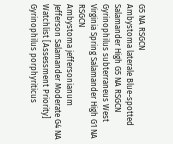G5 NA RSGCN
Ambystoma laterale Blue-spotted Salamander High G5 NA RSGCN
Gyrinophilus subterraneus West Virginia Spring Salamander High G1 NA RSGCN
Ambystoma jeffersonianum Jefferson Salamander Moderate G4 NA Watchlist [Assessment Priority]
Gyrinophilus porphyriticus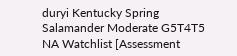duryi Kentucky Spring Salamander Moderate G5T4T5 NA Watchlist [Assessment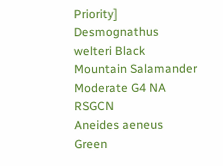Priority]
Desmognathus welteri Black Mountain Salamander Moderate G4 NA RSGCN
Aneides aeneus Green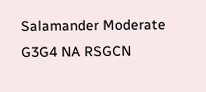Salamander Moderate G3G4 NA RSGCN